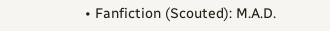• Fanfiction (Scouted): M.A.D.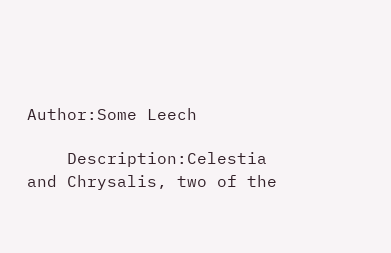Author:Some Leech

    Description:Celestia and Chrysalis, two of the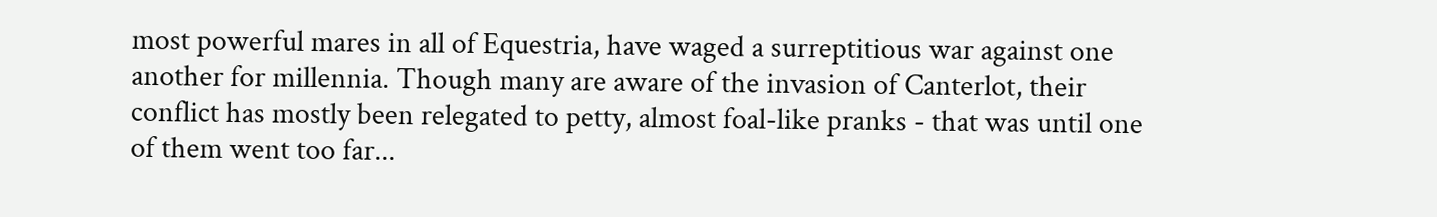most powerful mares in all of Equestria, have waged a surreptitious war against one another for millennia. Though many are aware of the invasion of Canterlot, their conflict has mostly been relegated to petty, almost foal-like pranks - that was until one of them went too far...